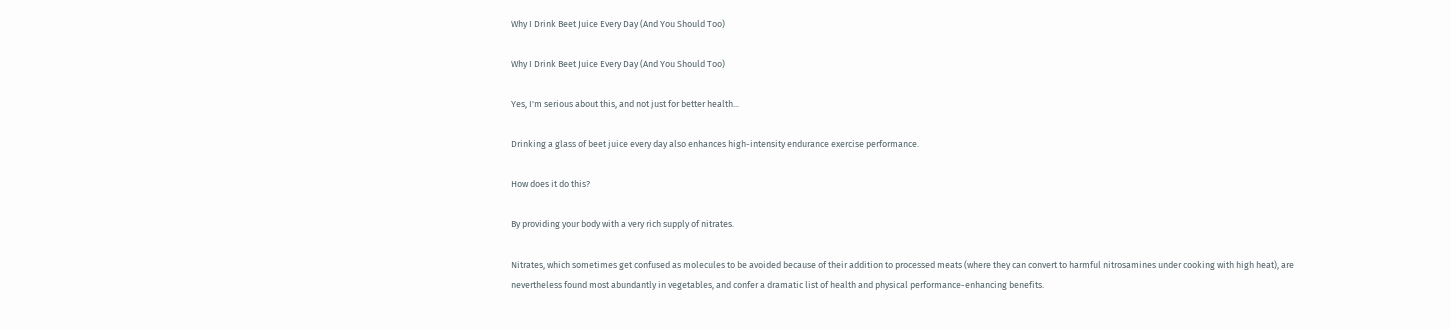Why I Drink Beet Juice Every Day (And You Should Too)

Why I Drink Beet Juice Every Day (And You Should Too)

Yes, I'm serious about this, and not just for better health...

Drinking a glass of beet juice every day also enhances high-intensity endurance exercise performance.

How does it do this?

By providing your body with a very rich supply of nitrates.

Nitrates, which sometimes get confused as molecules to be avoided because of their addition to processed meats (where they can convert to harmful nitrosamines under cooking with high heat), are nevertheless found most abundantly in vegetables, and confer a dramatic list of health and physical performance-enhancing benefits.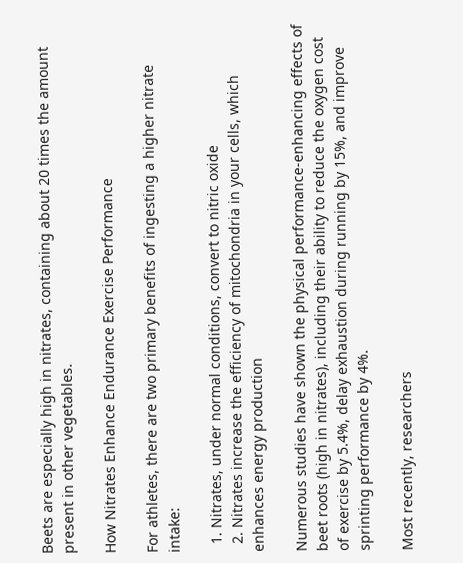Beets are especially high in nitrates, containing about 20 times the amount present in other vegetables.

How Nitrates Enhance Endurance Exercise Performance

For athletes, there are two primary benefits of ingesting a higher nitrate intake:

  1. Nitrates, under normal conditions, convert to nitric oxide
  2. Nitrates increase the efficiency of mitochondria in your cells, which enhances energy production

Numerous studies have shown the physical performance-enhancing effects of beet roots (high in nitrates), including their ability to reduce the oxygen cost of exercise by 5.4%, delay exhaustion during running by 15%, and improve sprinting performance by 4%.

Most recently, researchers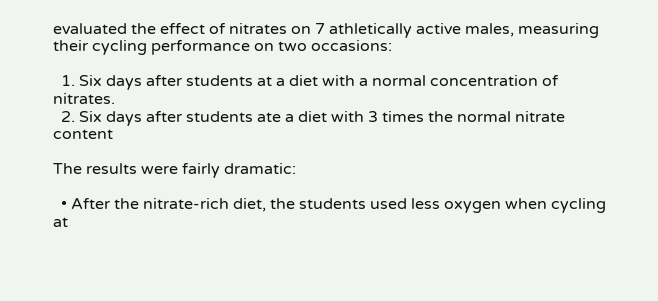evaluated the effect of nitrates on 7 athletically active males, measuring their cycling performance on two occasions:

  1. Six days after students at a diet with a normal concentration of nitrates.
  2. Six days after students ate a diet with 3 times the normal nitrate content

The results were fairly dramatic:

  • After the nitrate-rich diet, the students used less oxygen when cycling at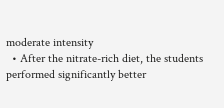moderate intensity
  • After the nitrate-rich diet, the students performed significantly better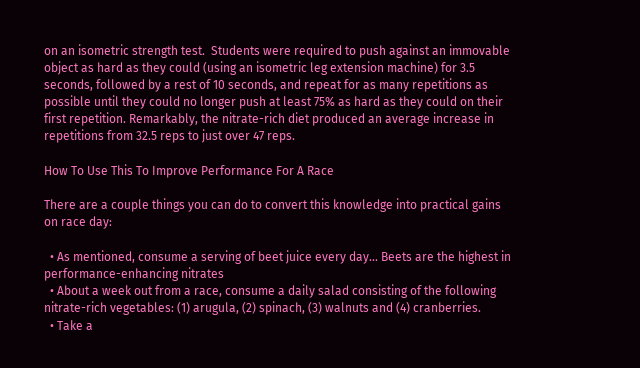on an isometric strength test.  Students were required to push against an immovable object as hard as they could (using an isometric leg extension machine) for 3.5 seconds, followed by a rest of 10 seconds, and repeat for as many repetitions as possible until they could no longer push at least 75% as hard as they could on their first repetition. Remarkably, the nitrate-rich diet produced an average increase in repetitions from 32.5 reps to just over 47 reps.

How To Use This To Improve Performance For A Race

There are a couple things you can do to convert this knowledge into practical gains on race day:

  • As mentioned, consume a serving of beet juice every day... Beets are the highest in performance-enhancing nitrates
  • About a week out from a race, consume a daily salad consisting of the following nitrate-rich vegetables: (1) arugula, (2) spinach, (3) walnuts and (4) cranberries.
  • Take a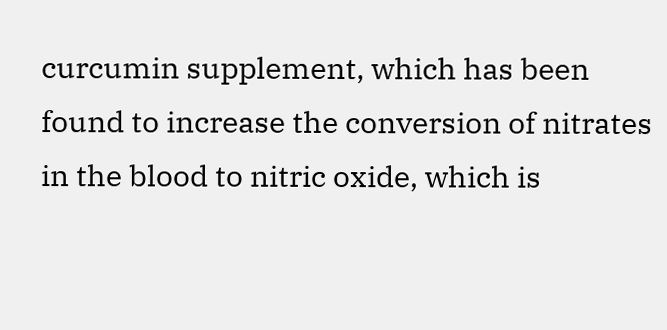curcumin supplement, which has been found to increase the conversion of nitrates in the blood to nitric oxide, which is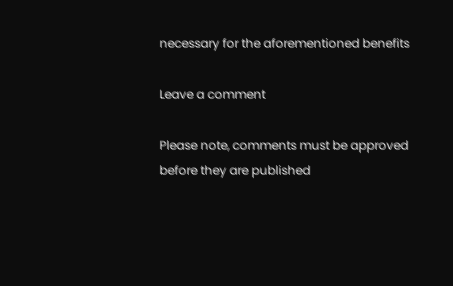necessary for the aforementioned benefits

Leave a comment

Please note, comments must be approved before they are published